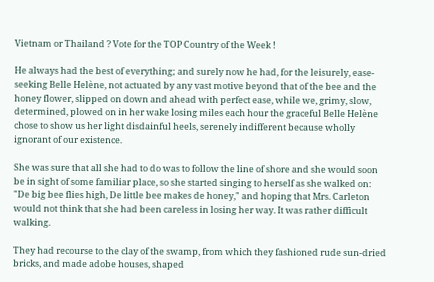Vietnam or Thailand ? Vote for the TOP Country of the Week !

He always had the best of everything; and surely now he had, for the leisurely, ease-seeking Belle Helène, not actuated by any vast motive beyond that of the bee and the honey flower, slipped on down and ahead with perfect ease, while we, grimy, slow, determined, plowed on in her wake losing miles each hour the graceful Belle Helène chose to show us her light disdainful heels, serenely indifferent because wholly ignorant of our existence.

She was sure that all she had to do was to follow the line of shore and she would soon be in sight of some familiar place, so she started singing to herself as she walked on: "De big bee flies high, De little bee makes de honey," and hoping that Mrs. Carleton would not think that she had been careless in losing her way. It was rather difficult walking.

They had recourse to the clay of the swamp, from which they fashioned rude sun-dried bricks, and made adobe houses, shaped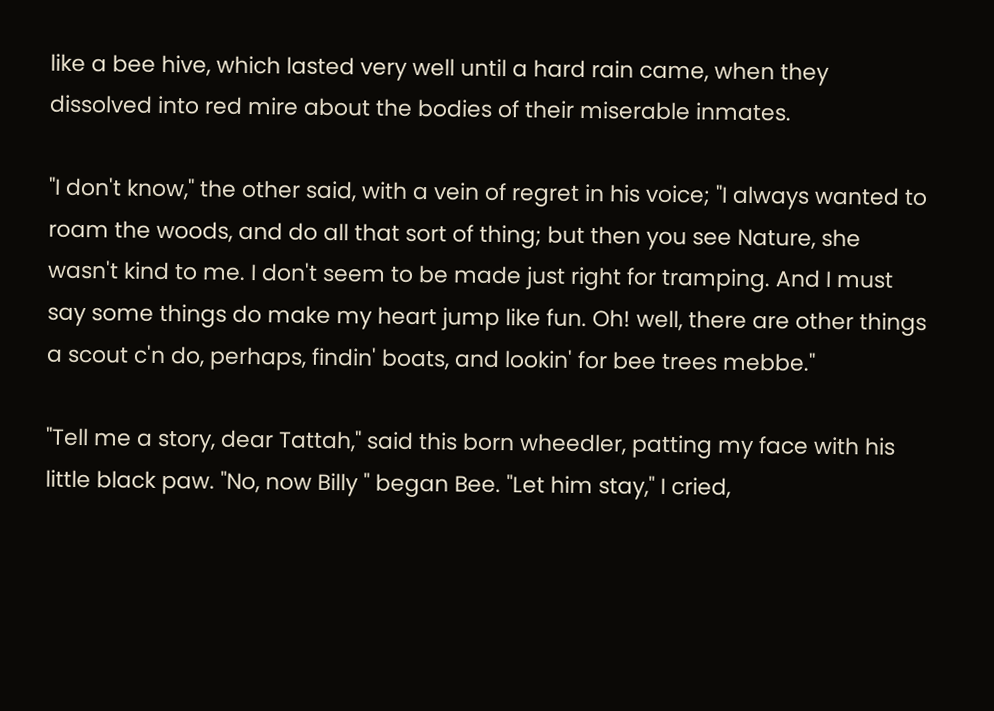like a bee hive, which lasted very well until a hard rain came, when they dissolved into red mire about the bodies of their miserable inmates.

"I don't know," the other said, with a vein of regret in his voice; "I always wanted to roam the woods, and do all that sort of thing; but then you see Nature, she wasn't kind to me. I don't seem to be made just right for tramping. And I must say some things do make my heart jump like fun. Oh! well, there are other things a scout c'n do, perhaps, findin' boats, and lookin' for bee trees mebbe."

"Tell me a story, dear Tattah," said this born wheedler, patting my face with his little black paw. "No, now Billy " began Bee. "Let him stay," I cried,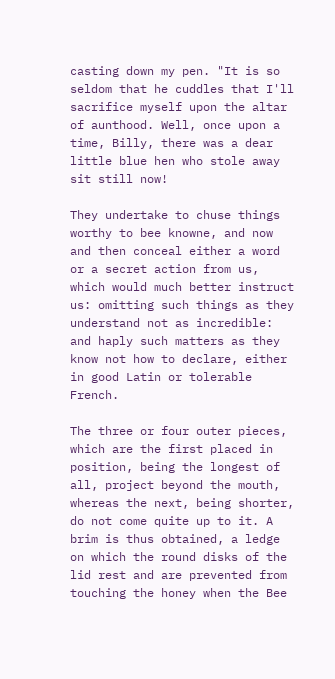casting down my pen. "It is so seldom that he cuddles that I'll sacrifice myself upon the altar of aunthood. Well, once upon a time, Billy, there was a dear little blue hen who stole away sit still now!

They undertake to chuse things worthy to bee knowne, and now and then conceal either a word or a secret action from us, which would much better instruct us: omitting such things as they understand not as incredible: and haply such matters as they know not how to declare, either in good Latin or tolerable French.

The three or four outer pieces, which are the first placed in position, being the longest of all, project beyond the mouth, whereas the next, being shorter, do not come quite up to it. A brim is thus obtained, a ledge on which the round disks of the lid rest and are prevented from touching the honey when the Bee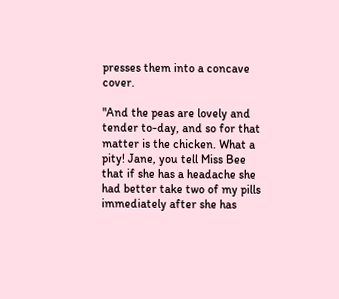presses them into a concave cover.

"And the peas are lovely and tender to-day, and so for that matter is the chicken. What a pity! Jane, you tell Miss Bee that if she has a headache she had better take two of my pills immediately after she has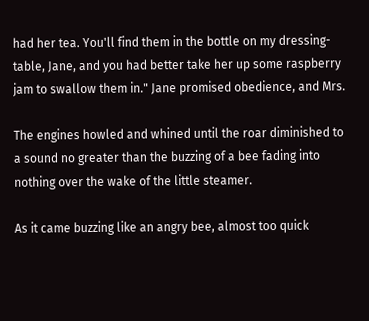had her tea. You'll find them in the bottle on my dressing-table, Jane, and you had better take her up some raspberry jam to swallow them in." Jane promised obedience, and Mrs.

The engines howled and whined until the roar diminished to a sound no greater than the buzzing of a bee fading into nothing over the wake of the little steamer.

As it came buzzing like an angry bee, almost too quick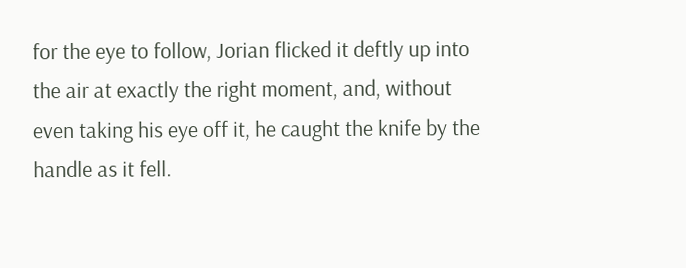for the eye to follow, Jorian flicked it deftly up into the air at exactly the right moment, and, without even taking his eye off it, he caught the knife by the handle as it fell.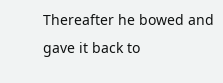Thereafter he bowed and gave it back to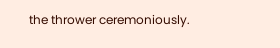the thrower ceremoniously.